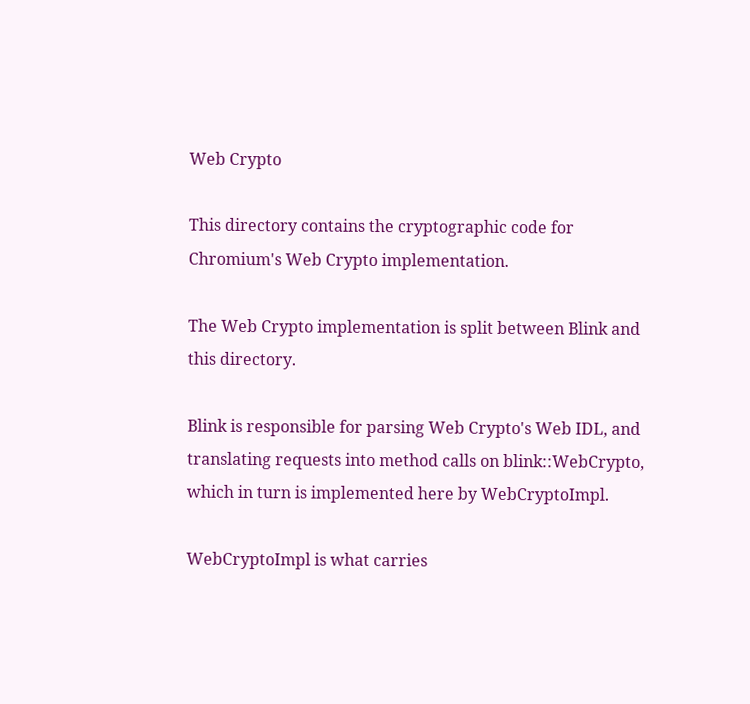Web Crypto

This directory contains the cryptographic code for Chromium's Web Crypto implementation.

The Web Crypto implementation is split between Blink and this directory.

Blink is responsible for parsing Web Crypto's Web IDL, and translating requests into method calls on blink::WebCrypto, which in turn is implemented here by WebCryptoImpl.

WebCryptoImpl is what carries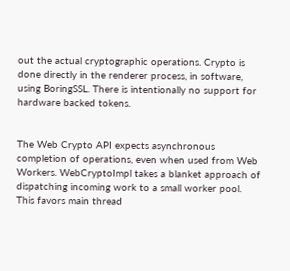out the actual cryptographic operations. Crypto is done directly in the renderer process, in software, using BoringSSL. There is intentionally no support for hardware backed tokens.


The Web Crypto API expects asynchronous completion of operations, even when used from Web Workers. WebCryptoImpl takes a blanket approach of dispatching incoming work to a small worker pool. This favors main thread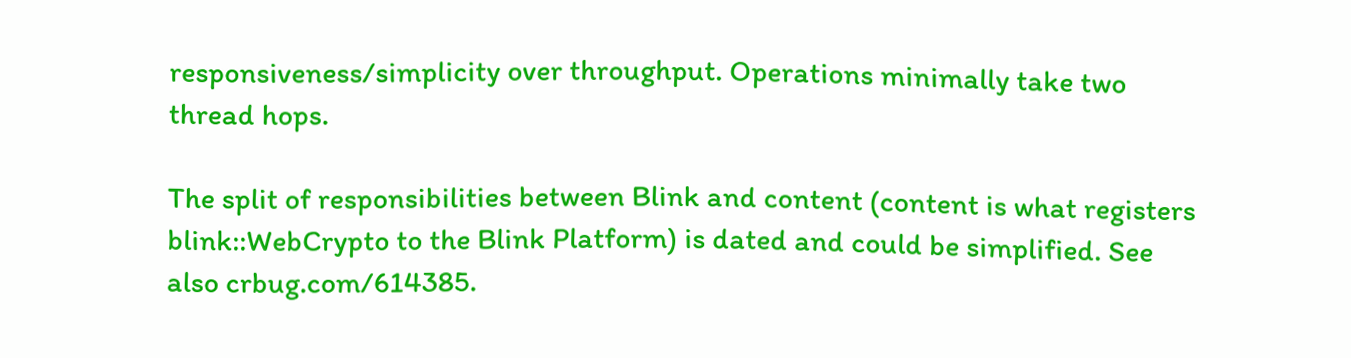responsiveness/simplicity over throughput. Operations minimally take two thread hops.

The split of responsibilities between Blink and content (content is what registers blink::WebCrypto to the Blink Platform) is dated and could be simplified. See also crbug.com/614385.